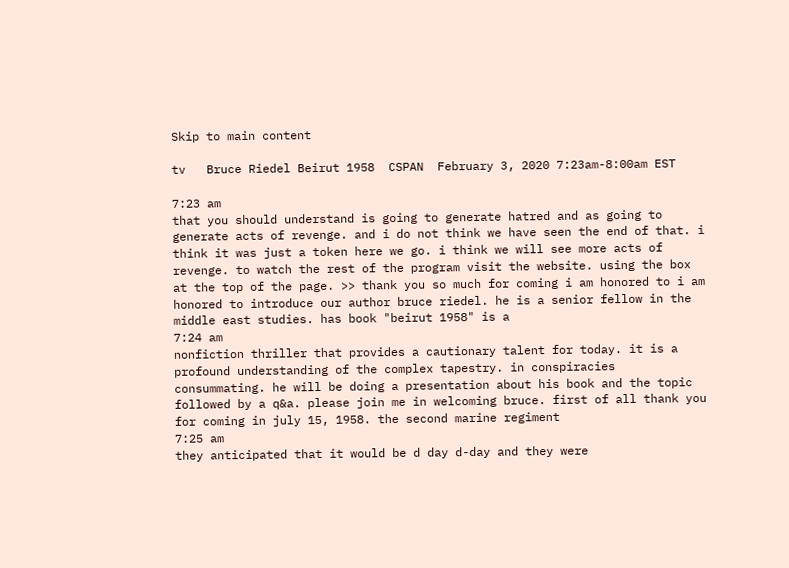Skip to main content

tv   Bruce Riedel Beirut 1958  CSPAN  February 3, 2020 7:23am-8:00am EST

7:23 am
that you should understand is going to generate hatred and as going to generate acts of revenge. and i do not think we have seen the end of that. i think it was just a token here we go. i think we will see more acts of revenge. to watch the rest of the program visit the website. using the box at the top of the page. >> thank you so much for coming i am honored to i am honored to introduce our author bruce riedel. he is a senior fellow in the middle east studies. has book "beirut 1958" is a
7:24 am
nonfiction thriller that provides a cautionary talent for today. it is a profound understanding of the complex tapestry. in conspiracies consummating. he will be doing a presentation about his book and the topic followed by a q&a. please join me in welcoming bruce. first of all thank you for coming in july 15, 1958. the second marine regiment
7:25 am
they anticipated that it would be d day d-day and they were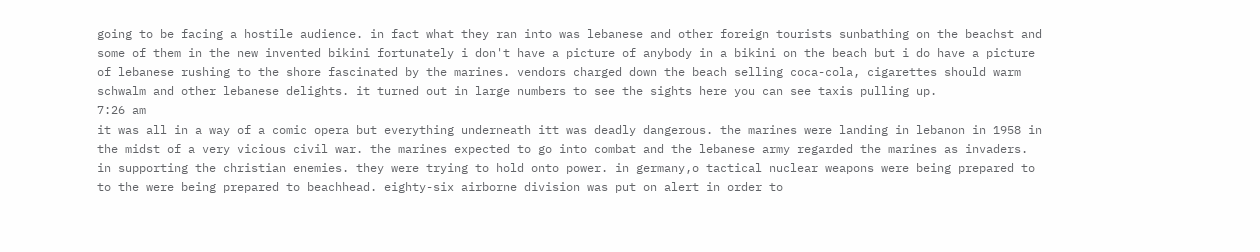going to be facing a hostile audience. in fact what they ran into was lebanese and other foreign tourists sunbathing on the beachst and some of them in the new invented bikini fortunately i don't have a picture of anybody in a bikini on the beach but i do have a picture of lebanese rushing to the shore fascinated by the marines. vendors charged down the beach selling coca-cola, cigarettes should warm schwalm and other lebanese delights. it turned out in large numbers to see the sights here you can see taxis pulling up.
7:26 am
it was all in a way of a comic opera but everything underneath itt was deadly dangerous. the marines were landing in lebanon in 1958 in the midst of a very vicious civil war. the marines expected to go into combat and the lebanese army regarded the marines as invaders. in supporting the christian enemies. they were trying to hold onto power. in germany,o tactical nuclear weapons were being prepared to to the were being prepared to beachhead. eighty-six airborne division was put on alert in order to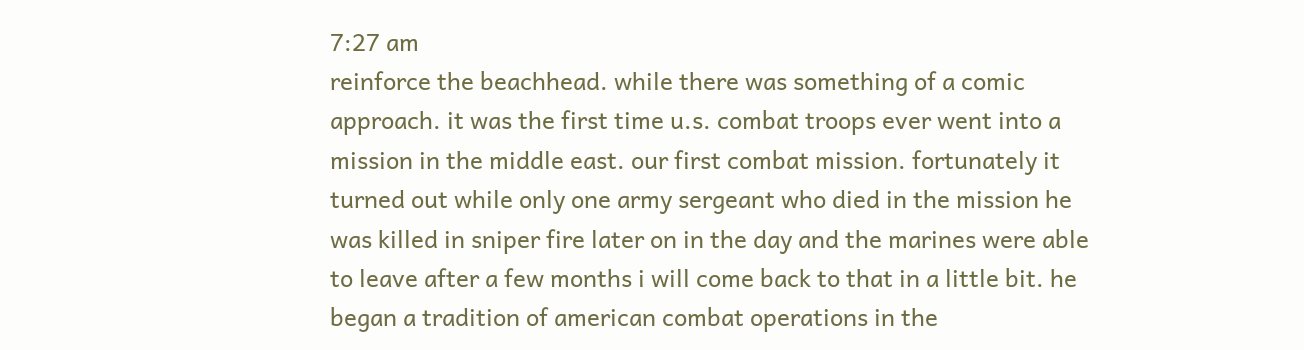7:27 am
reinforce the beachhead. while there was something of a comic approach. it was the first time u.s. combat troops ever went into a mission in the middle east. our first combat mission. fortunately it turned out while only one army sergeant who died in the mission he was killed in sniper fire later on in the day and the marines were able to leave after a few months i will come back to that in a little bit. he began a tradition of american combat operations in the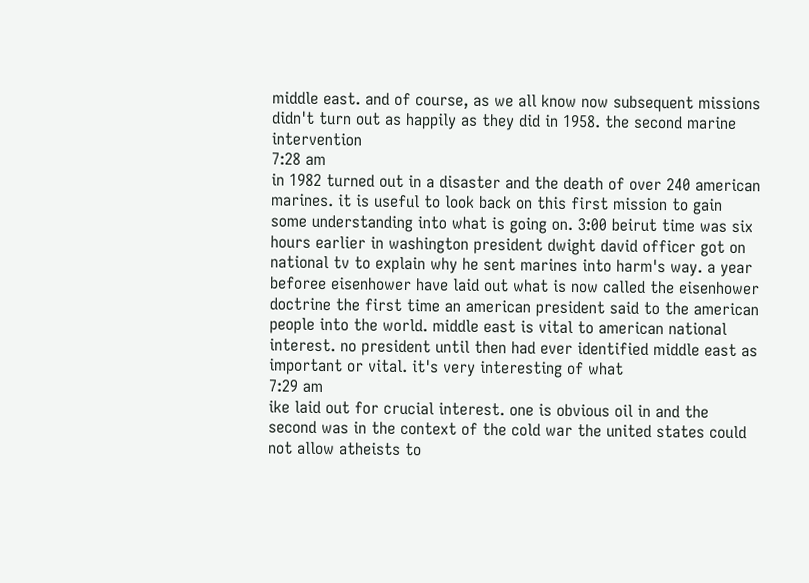middle east. and of course, as we all know now subsequent missions didn't turn out as happily as they did in 1958. the second marine intervention
7:28 am
in 1982 turned out in a disaster and the death of over 240 american marines. it is useful to look back on this first mission to gain some understanding into what is going on. 3:00 beirut time was six hours earlier in washington president dwight david officer got on national tv to explain why he sent marines into harm's way. a year beforee eisenhower have laid out what is now called the eisenhower doctrine the first time an american president said to the american people into the world. middle east is vital to american national interest. no president until then had ever identified middle east as important or vital. it's very interesting of what
7:29 am
ike laid out for crucial interest. one is obvious oil in and the second was in the context of the cold war the united states could not allow atheists to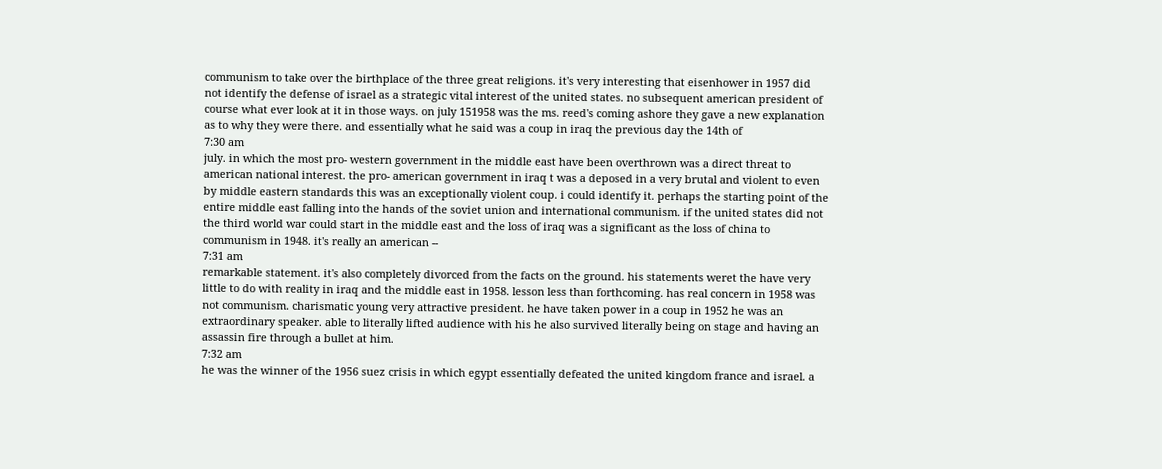communism to take over the birthplace of the three great religions. it's very interesting that eisenhower in 1957 did not identify the defense of israel as a strategic vital interest of the united states. no subsequent american president of course what ever look at it in those ways. on july 151958 was the ms. reed's coming ashore they gave a new explanation as to why they were there. and essentially what he said was a coup in iraq the previous day the 14th of
7:30 am
july. in which the most pro- western government in the middle east have been overthrown was a direct threat to american national interest. the pro- american government in iraq t was a deposed in a very brutal and violent to even by middle eastern standards this was an exceptionally violent coup. i could identify it. perhaps the starting point of the entire middle east falling into the hands of the soviet union and international communism. if the united states did not the third world war could start in the middle east and the loss of iraq was a significant as the loss of china to communism in 1948. it's really an american --
7:31 am
remarkable statement. it's also completely divorced from the facts on the ground. his statements weret the have very little to do with reality in iraq and the middle east in 1958. lesson less than forthcoming. has real concern in 1958 was not communism. charismatic young very attractive president. he have taken power in a coup in 1952 he was an extraordinary speaker. able to literally lifted audience with his he also survived literally being on stage and having an assassin fire through a bullet at him.
7:32 am
he was the winner of the 1956 suez crisis in which egypt essentially defeated the united kingdom france and israel. a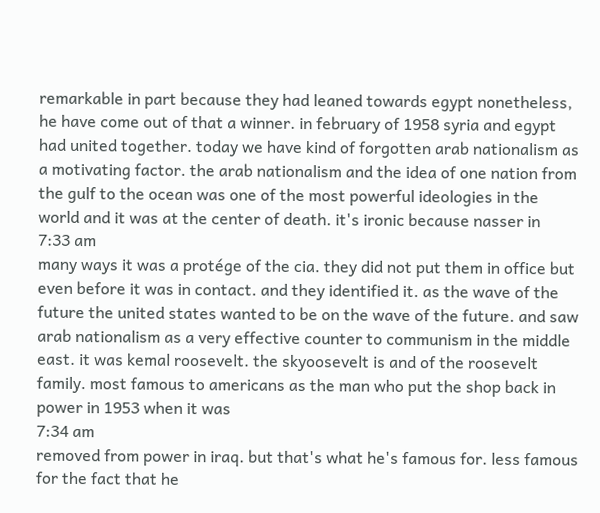remarkable in part because they had leaned towards egypt nonetheless, he have come out of that a winner. in february of 1958 syria and egypt had united together. today we have kind of forgotten arab nationalism as a motivating factor. the arab nationalism and the idea of one nation from the gulf to the ocean was one of the most powerful ideologies in the world and it was at the center of death. it's ironic because nasser in
7:33 am
many ways it was a protége of the cia. they did not put them in office but even before it was in contact. and they identified it. as the wave of the future the united states wanted to be on the wave of the future. and saw arab nationalism as a very effective counter to communism in the middle east. it was kemal roosevelt. the skyoosevelt is and of the roosevelt family. most famous to americans as the man who put the shop back in power in 1953 when it was
7:34 am
removed from power in iraq. but that's what he's famous for. less famous for the fact that he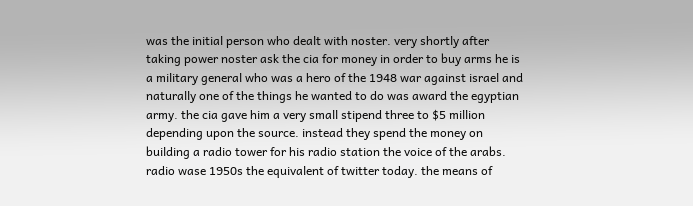was the initial person who dealt with noster. very shortly after taking power noster ask the cia for money in order to buy arms he is a military general who was a hero of the 1948 war against israel and naturally one of the things he wanted to do was award the egyptian army. the cia gave him a very small stipend three to $5 million depending upon the source. instead they spend the money on building a radio tower for his radio station the voice of the arabs. radio wase 1950s the equivalent of twitter today. the means of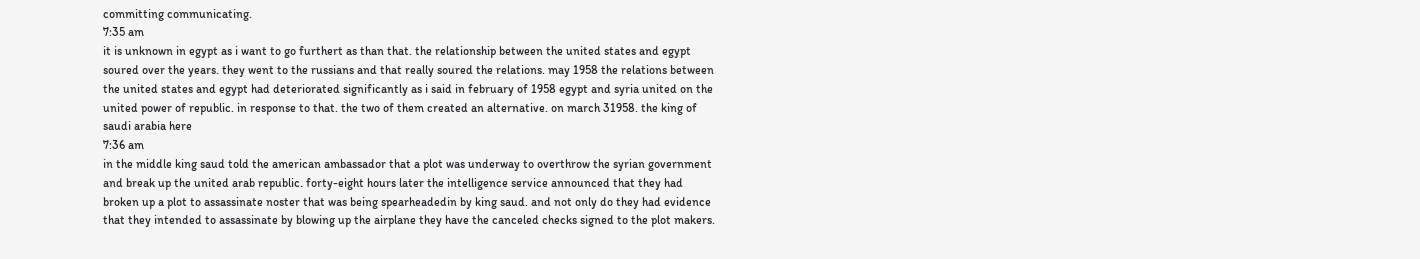committing communicating.
7:35 am
it is unknown in egypt as i want to go furthert as than that. the relationship between the united states and egypt soured over the years. they went to the russians and that really soured the relations. may 1958 the relations between the united states and egypt had deteriorated significantly as i said in february of 1958 egypt and syria united on the united power of republic. in response to that. the two of them created an alternative. on march 31958. the king of saudi arabia here
7:36 am
in the middle king saud told the american ambassador that a plot was underway to overthrow the syrian government and break up the united arab republic. forty-eight hours later the intelligence service announced that they had broken up a plot to assassinate noster that was being spearheadedin by king saud. and not only do they had evidence that they intended to assassinate by blowing up the airplane they have the canceled checks signed to the plot makers.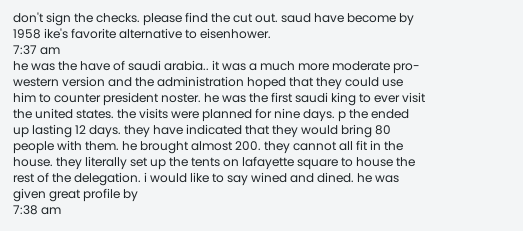don't sign the checks. please find the cut out. saud have become by 1958 ike's favorite alternative to eisenhower.
7:37 am
he was the have of saudi arabia.. it was a much more moderate pro- western version and the administration hoped that they could use him to counter president noster. he was the first saudi king to ever visit the united states. the visits were planned for nine days. p the ended up lasting 12 days. they have indicated that they would bring 80 people with them. he brought almost 200. they cannot all fit in the house. they literally set up the tents on lafayette square to house the rest of the delegation. i would like to say wined and dined. he was given great profile by
7:38 am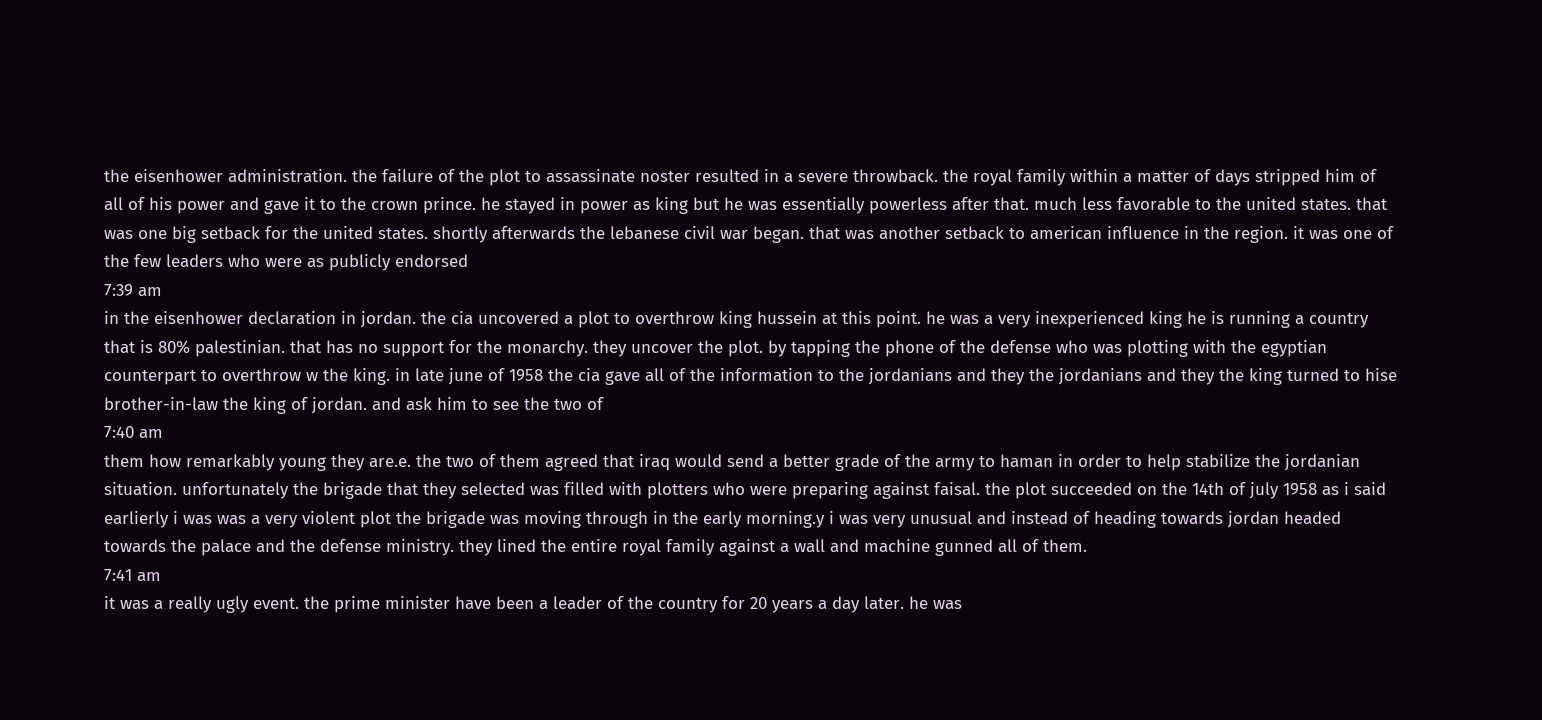the eisenhower administration. the failure of the plot to assassinate noster resulted in a severe throwback. the royal family within a matter of days stripped him of all of his power and gave it to the crown prince. he stayed in power as king but he was essentially powerless after that. much less favorable to the united states. that was one big setback for the united states. shortly afterwards the lebanese civil war began. that was another setback to american influence in the region. it was one of the few leaders who were as publicly endorsed
7:39 am
in the eisenhower declaration in jordan. the cia uncovered a plot to overthrow king hussein at this point. he was a very inexperienced king he is running a country that is 80% palestinian. that has no support for the monarchy. they uncover the plot. by tapping the phone of the defense who was plotting with the egyptian counterpart to overthrow w the king. in late june of 1958 the cia gave all of the information to the jordanians and they the jordanians and they the king turned to hise brother-in-law the king of jordan. and ask him to see the two of
7:40 am
them how remarkably young they are.e. the two of them agreed that iraq would send a better grade of the army to haman in order to help stabilize the jordanian situation. unfortunately the brigade that they selected was filled with plotters who were preparing against faisal. the plot succeeded on the 14th of july 1958 as i said earlierly i was was a very violent plot the brigade was moving through in the early morning.y i was very unusual and instead of heading towards jordan headed towards the palace and the defense ministry. they lined the entire royal family against a wall and machine gunned all of them.
7:41 am
it was a really ugly event. the prime minister have been a leader of the country for 20 years a day later. he was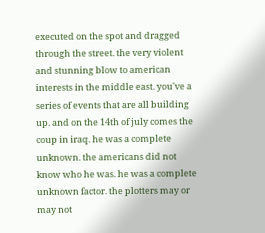executed on the spot and dragged through the street. the very violent and stunning blow to american interests in the middle east. you've a series of events that are all building up. and on the 14th of july comes the coup in iraq. he was a complete unknown. the americans did not know who he was. he was a complete unknown factor. the plotters may or may not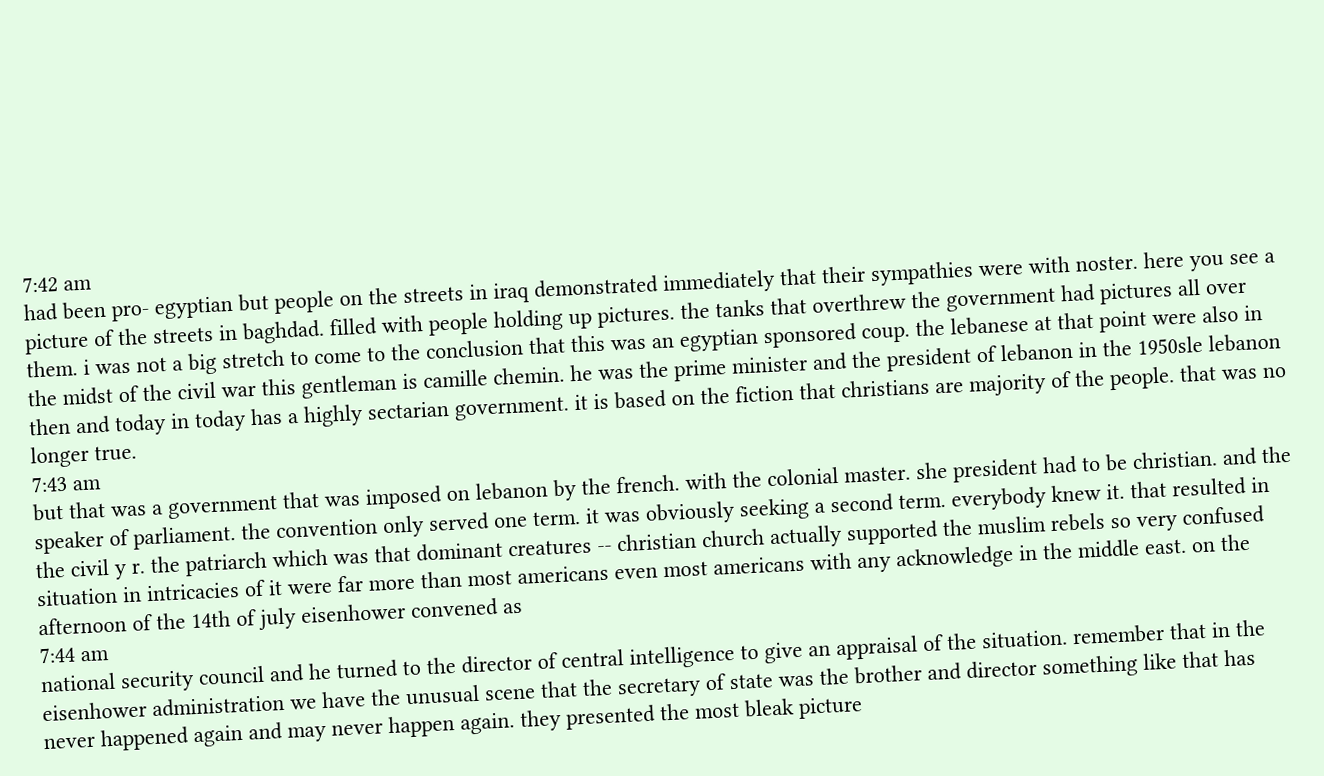7:42 am
had been pro- egyptian but people on the streets in iraq demonstrated immediately that their sympathies were with noster. here you see a picture of the streets in baghdad. filled with people holding up pictures. the tanks that overthrew the government had pictures all over them. i was not a big stretch to come to the conclusion that this was an egyptian sponsored coup. the lebanese at that point were also in the midst of the civil war this gentleman is camille chemin. he was the prime minister and the president of lebanon in the 1950sle lebanon then and today in today has a highly sectarian government. it is based on the fiction that christians are majority of the people. that was no longer true.
7:43 am
but that was a government that was imposed on lebanon by the french. with the colonial master. she president had to be christian. and the speaker of parliament. the convention only served one term. it was obviously seeking a second term. everybody knew it. that resulted in the civil y r. the patriarch which was that dominant creatures -- christian church actually supported the muslim rebels so very confused situation in intricacies of it were far more than most americans even most americans with any acknowledge in the middle east. on the afternoon of the 14th of july eisenhower convened as
7:44 am
national security council and he turned to the director of central intelligence to give an appraisal of the situation. remember that in the eisenhower administration we have the unusual scene that the secretary of state was the brother and director something like that has never happened again and may never happen again. they presented the most bleak picture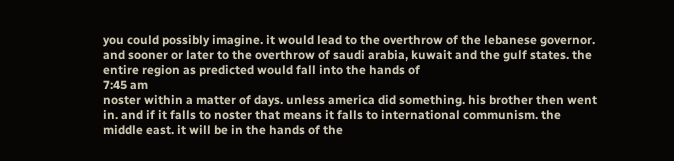you could possibly imagine. it would lead to the overthrow of the lebanese governor. and sooner or later to the overthrow of saudi arabia, kuwait and the gulf states. the entire region as predicted would fall into the hands of
7:45 am
noster within a matter of days. unless america did something. his brother then went in. and if it falls to noster that means it falls to international communism. the middle east. it will be in the hands of the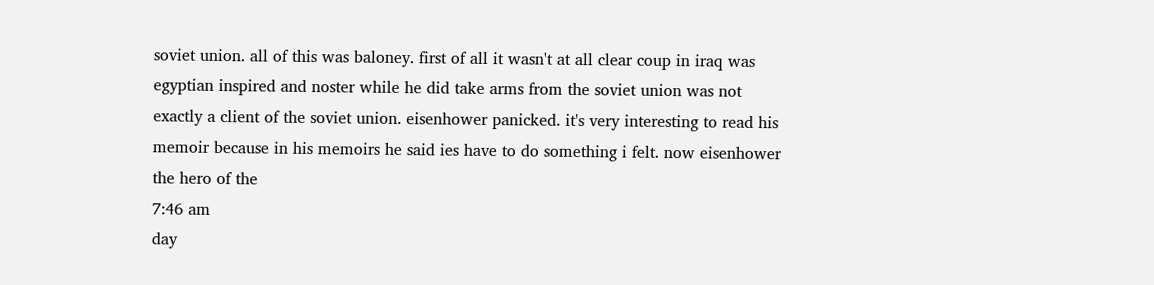soviet union. all of this was baloney. first of all it wasn't at all clear coup in iraq was egyptian inspired and noster while he did take arms from the soviet union was not exactly a client of the soviet union. eisenhower panicked. it's very interesting to read his memoir because in his memoirs he said ies have to do something i felt. now eisenhower the hero of the
7:46 am
day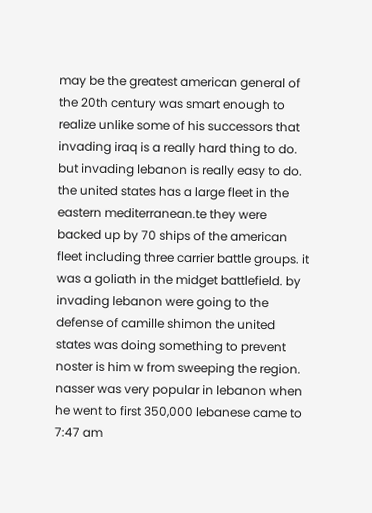may be the greatest american general of the 20th century was smart enough to realize unlike some of his successors that invading iraq is a really hard thing to do. but invading lebanon is really easy to do. the united states has a large fleet in the eastern mediterranean.te they were backed up by 70 ships of the american fleet including three carrier battle groups. it was a goliath in the midget battlefield. by invading lebanon were going to the defense of camille shimon the united states was doing something to prevent noster is him w from sweeping the region. nasser was very popular in lebanon when he went to first 350,000 lebanese came to
7:47 am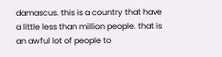damascus. this is a country that have a little less than million people. that is an awful lot of people to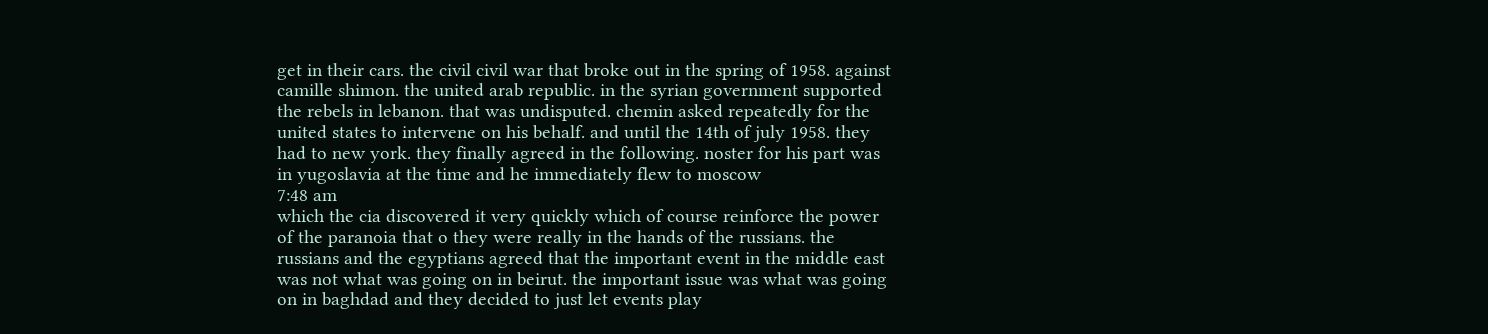get in their cars. the civil civil war that broke out in the spring of 1958. against camille shimon. the united arab republic. in the syrian government supported the rebels in lebanon. that was undisputed. chemin asked repeatedly for the united states to intervene on his behalf. and until the 14th of july 1958. they had to new york. they finally agreed in the following. noster for his part was in yugoslavia at the time and he immediately flew to moscow
7:48 am
which the cia discovered it very quickly which of course reinforce the power of the paranoia that o they were really in the hands of the russians. the russians and the egyptians agreed that the important event in the middle east was not what was going on in beirut. the important issue was what was going on in baghdad and they decided to just let events play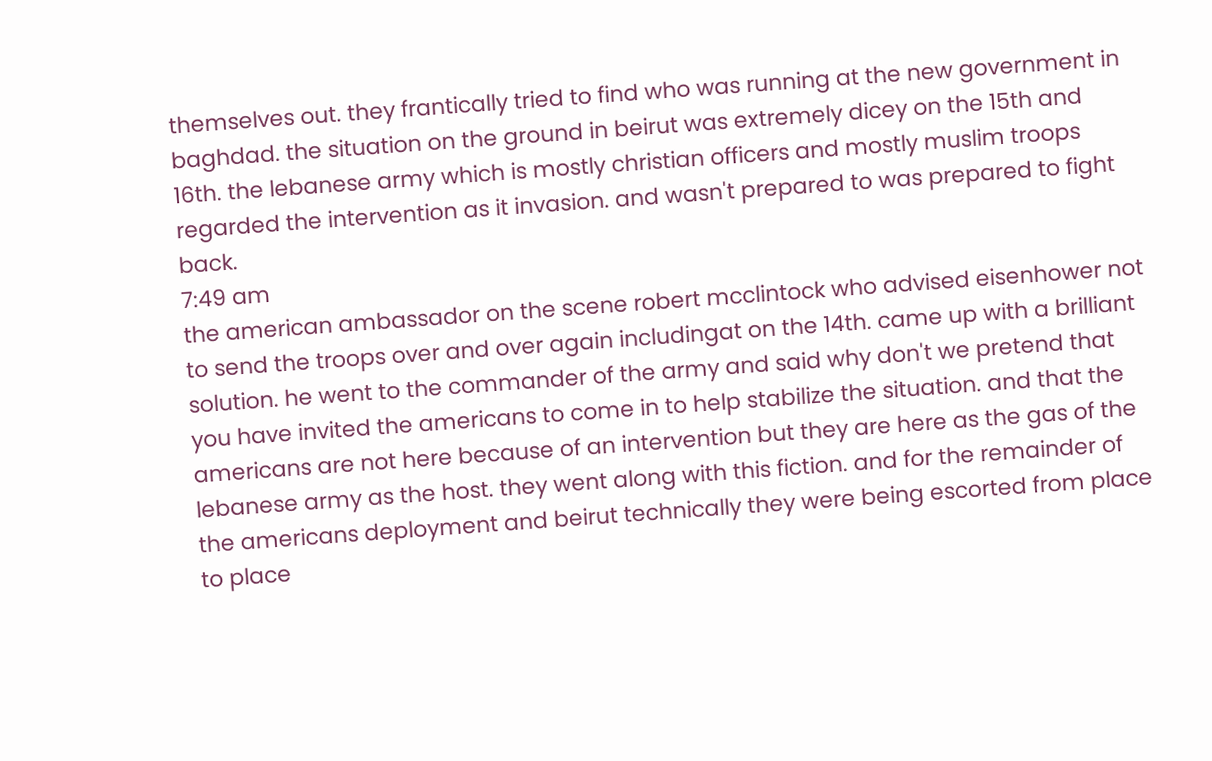themselves out. they frantically tried to find who was running at the new government in baghdad. the situation on the ground in beirut was extremely dicey on the 15th and 16th. the lebanese army which is mostly christian officers and mostly muslim troops regarded the intervention as it invasion. and wasn't prepared to was prepared to fight back.
7:49 am
the american ambassador on the scene robert mcclintock who advised eisenhower not to send the troops over and over again includingat on the 14th. came up with a brilliant solution. he went to the commander of the army and said why don't we pretend that you have invited the americans to come in to help stabilize the situation. and that the americans are not here because of an intervention but they are here as the gas of the lebanese army as the host. they went along with this fiction. and for the remainder of the americans deployment and beirut technically they were being escorted from place to place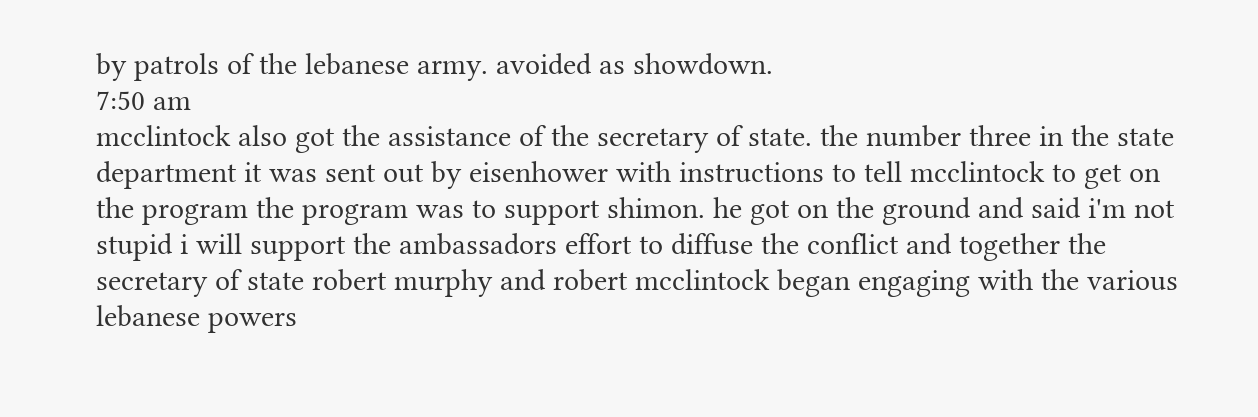by patrols of the lebanese army. avoided as showdown.
7:50 am
mcclintock also got the assistance of the secretary of state. the number three in the state department it was sent out by eisenhower with instructions to tell mcclintock to get on the program the program was to support shimon. he got on the ground and said i'm not stupid i will support the ambassadors effort to diffuse the conflict and together the secretary of state robert murphy and robert mcclintock began engaging with the various lebanese powers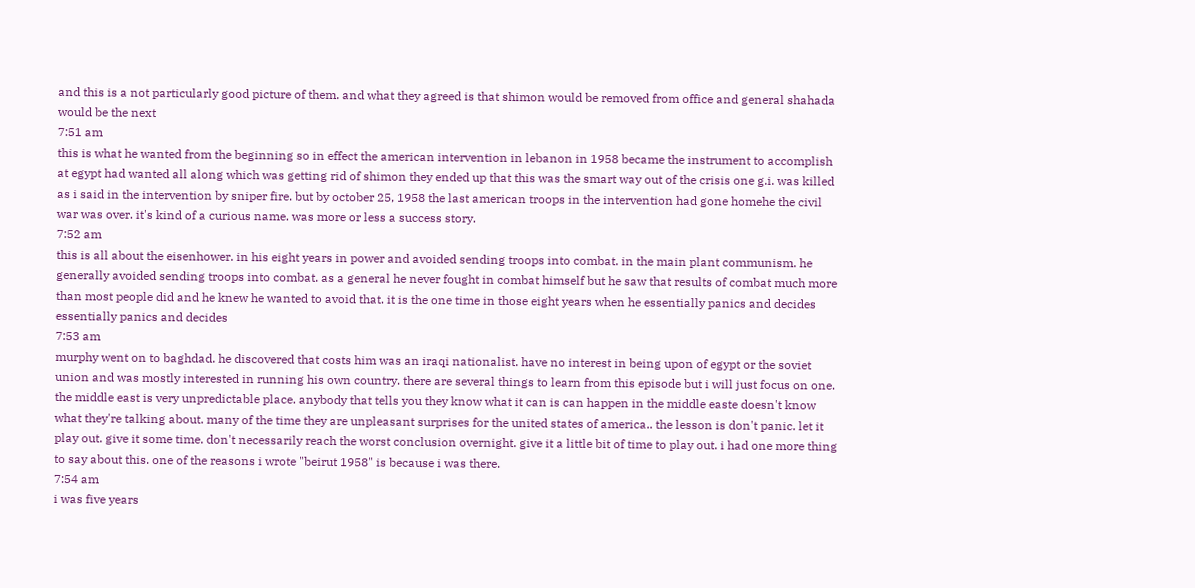and this is a not particularly good picture of them. and what they agreed is that shimon would be removed from office and general shahada would be the next
7:51 am
this is what he wanted from the beginning so in effect the american intervention in lebanon in 1958 became the instrument to accomplish at egypt had wanted all along which was getting rid of shimon they ended up that this was the smart way out of the crisis one g.i. was killed as i said in the intervention by sniper fire. but by october 25, 1958 the last american troops in the intervention had gone homehe the civil war was over. it's kind of a curious name. was more or less a success story.
7:52 am
this is all about the eisenhower. in his eight years in power and avoided sending troops into combat. in the main plant communism. he generally avoided sending troops into combat. as a general he never fought in combat himself but he saw that results of combat much more than most people did and he knew he wanted to avoid that. it is the one time in those eight years when he essentially panics and decides essentially panics and decides
7:53 am
murphy went on to baghdad. he discovered that costs him was an iraqi nationalist. have no interest in being upon of egypt or the soviet union and was mostly interested in running his own country. there are several things to learn from this episode but i will just focus on one. the middle east is very unpredictable place. anybody that tells you they know what it can is can happen in the middle easte doesn't know what they're talking about. many of the time they are unpleasant surprises for the united states of america.. the lesson is don't panic. let it play out. give it some time. don't necessarily reach the worst conclusion overnight. give it a little bit of time to play out. i had one more thing to say about this. one of the reasons i wrote "beirut 1958" is because i was there.
7:54 am
i was five years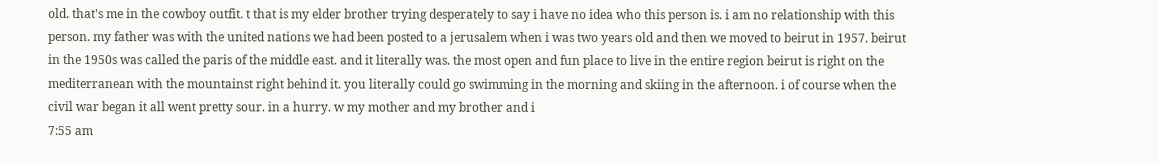old. that's me in the cowboy outfit. t that is my elder brother trying desperately to say i have no idea who this person is. i am no relationship with this person. my father was with the united nations we had been posted to a jerusalem when i was two years old and then we moved to beirut in 1957. beirut in the 1950s was called the paris of the middle east. and it literally was. the most open and fun place to live in the entire region beirut is right on the mediterranean with the mountainst right behind it. you literally could go swimming in the morning and skiing in the afternoon. i of course when the civil war began it all went pretty sour. in a hurry. w my mother and my brother and i
7:55 am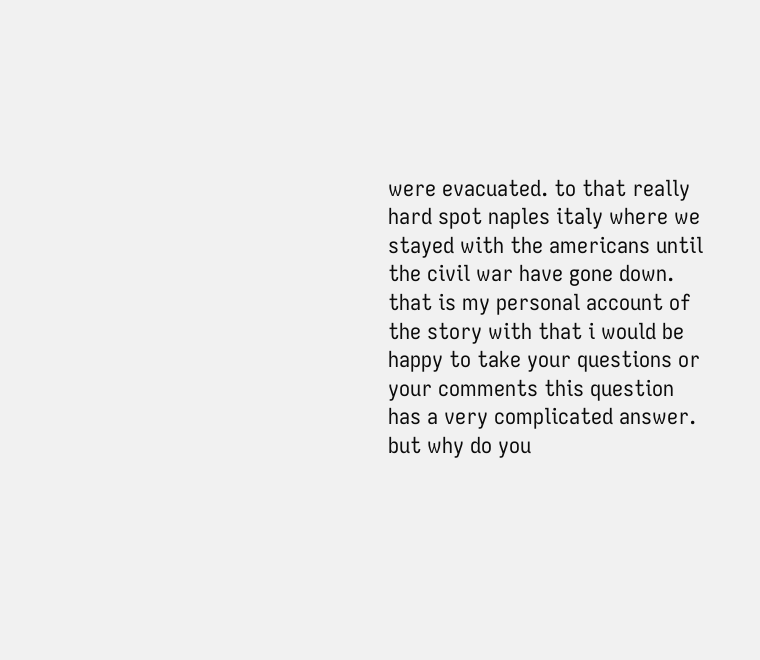were evacuated. to that really hard spot naples italy where we stayed with the americans until the civil war have gone down. that is my personal account of the story with that i would be happy to take your questions or your comments this question has a very complicated answer. but why do you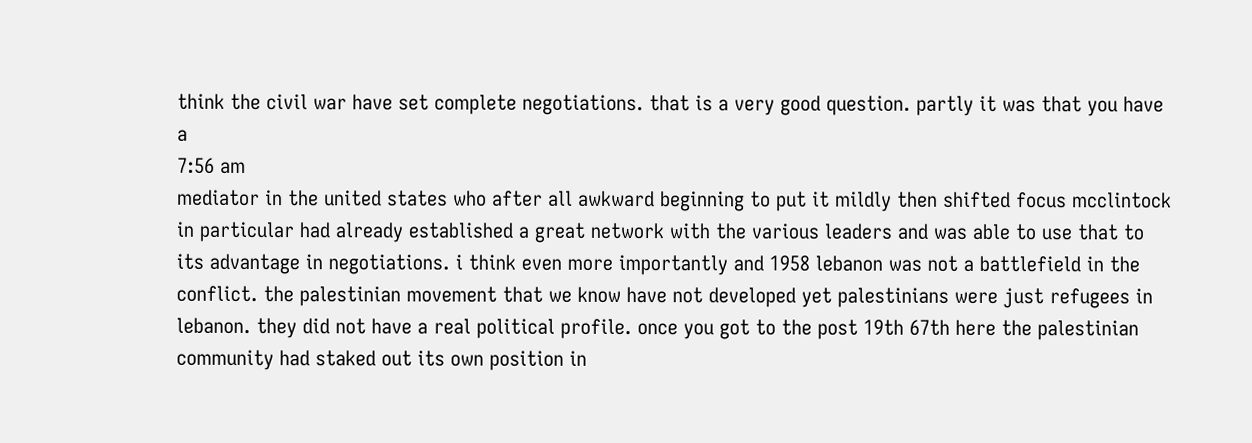think the civil war have set complete negotiations. that is a very good question. partly it was that you have a
7:56 am
mediator in the united states who after all awkward beginning to put it mildly then shifted focus mcclintock in particular had already established a great network with the various leaders and was able to use that to its advantage in negotiations. i think even more importantly and 1958 lebanon was not a battlefield in the conflict. the palestinian movement that we know have not developed yet palestinians were just refugees in lebanon. they did not have a real political profile. once you got to the post 19th 67th here the palestinian community had staked out its own position in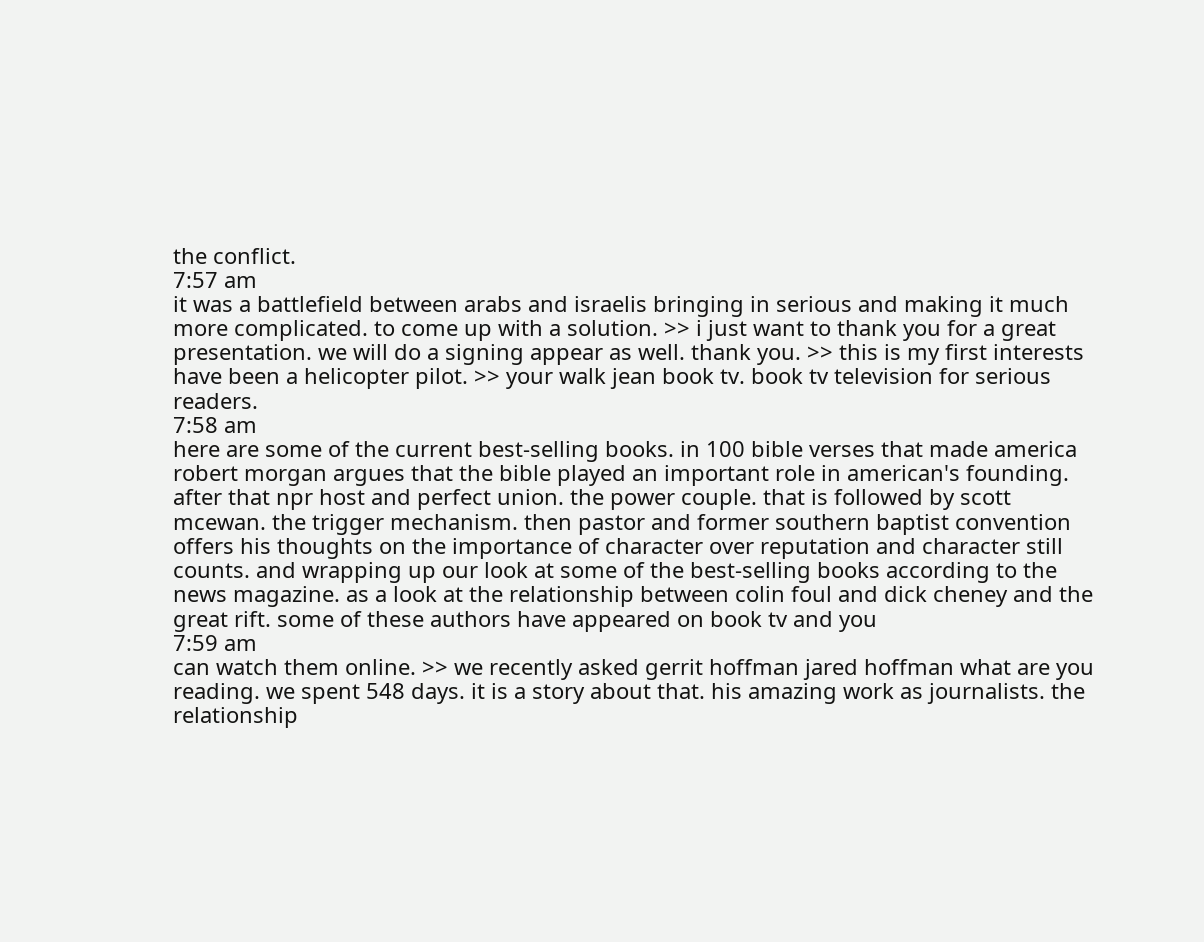the conflict.
7:57 am
it was a battlefield between arabs and israelis bringing in serious and making it much more complicated. to come up with a solution. >> i just want to thank you for a great presentation. we will do a signing appear as well. thank you. >> this is my first interests have been a helicopter pilot. >> your walk jean book tv. book tv television for serious readers.
7:58 am
here are some of the current best-selling books. in 100 bible verses that made america robert morgan argues that the bible played an important role in american's founding. after that npr host and perfect union. the power couple. that is followed by scott mcewan. the trigger mechanism. then pastor and former southern baptist convention offers his thoughts on the importance of character over reputation and character still counts. and wrapping up our look at some of the best-selling books according to the news magazine. as a look at the relationship between colin foul and dick cheney and the great rift. some of these authors have appeared on book tv and you
7:59 am
can watch them online. >> we recently asked gerrit hoffman jared hoffman what are you reading. we spent 548 days. it is a story about that. his amazing work as journalists. the relationship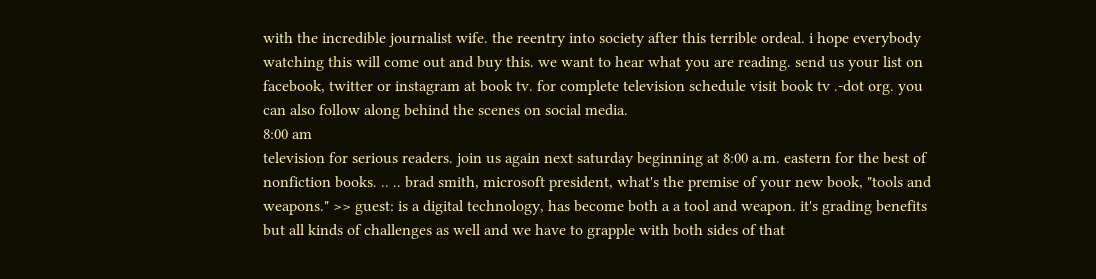with the incredible journalist wife. the reentry into society after this terrible ordeal. i hope everybody watching this will come out and buy this. we want to hear what you are reading. send us your list on facebook, twitter or instagram at book tv. for complete television schedule visit book tv .-dot org. you can also follow along behind the scenes on social media.
8:00 am
television for serious readers. join us again next saturday beginning at 8:00 a.m. eastern for the best of nonfiction books. .. .. brad smith, microsoft president, what's the premise of your new book, "tools and weapons." >> guest: is a digital technology, has become both a a tool and weapon. it's grading benefits but all kinds of challenges as well and we have to grapple with both sides of that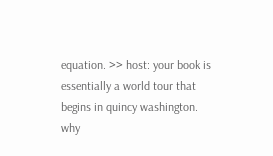equation. >> host: your book is essentially a world tour that begins in quincy washington. why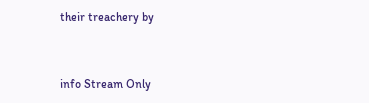their treachery by


info Stream Only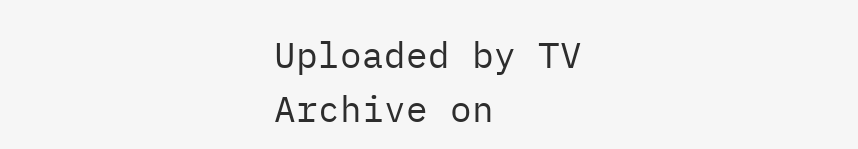Uploaded by TV Archive on